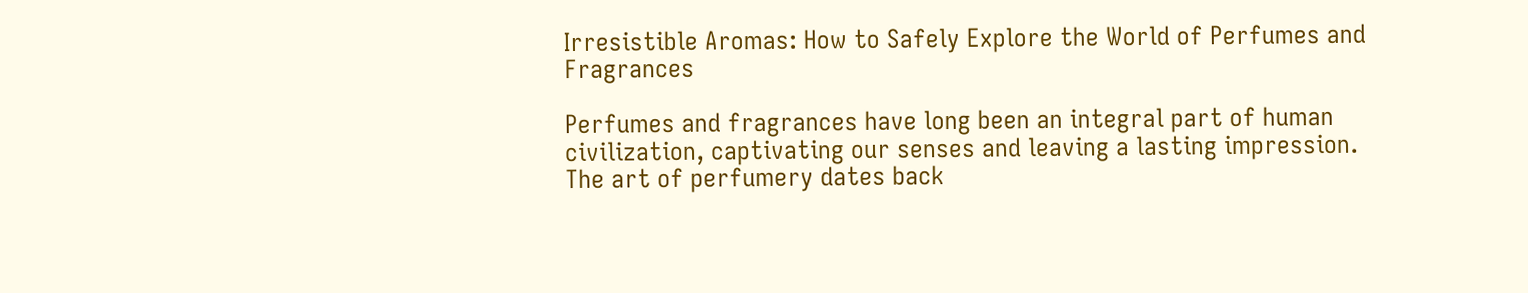Irresistible Aromas: How to Safely Explore the World of Perfumes and Fragrances

Perfumes and fragrances have long been an integral part of human civilization, captivating our senses and leaving a lasting impression. The art of perfumery dates back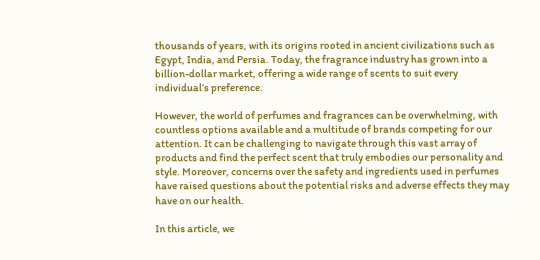thousands of years, with its origins rooted in ancient civilizations such as Egypt, India, and Persia. Today, the fragrance industry has grown into a billion-dollar market, offering a wide range of scents to suit every individual’s preference.

However, the world of perfumes and fragrances can be overwhelming, with countless options available and a multitude of brands competing for our attention. It can be challenging to navigate through this vast array of products and find the perfect scent that truly embodies our personality and style. Moreover, concerns over the safety and ingredients used in perfumes have raised questions about the potential risks and adverse effects they may have on our health.

In this article, we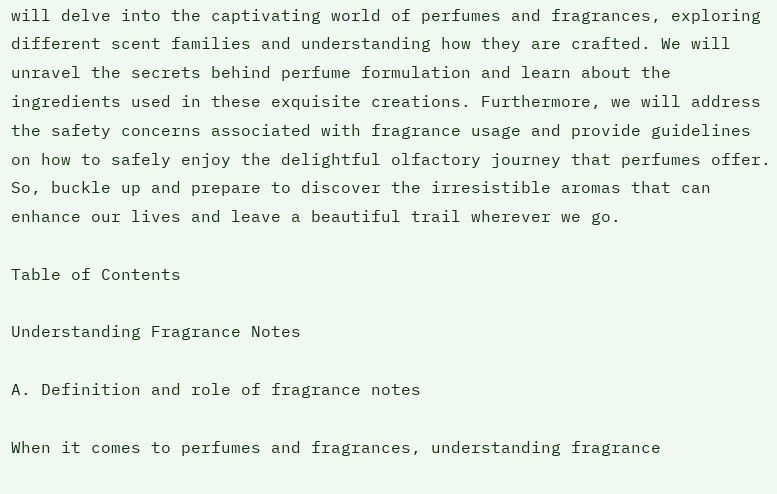will delve into the captivating world of perfumes and fragrances, exploring different scent families and understanding how they are crafted. We will unravel the secrets behind perfume formulation and learn about the ingredients used in these exquisite creations. Furthermore, we will address the safety concerns associated with fragrance usage and provide guidelines on how to safely enjoy the delightful olfactory journey that perfumes offer. So, buckle up and prepare to discover the irresistible aromas that can enhance our lives and leave a beautiful trail wherever we go.

Table of Contents

Understanding Fragrance Notes

A. Definition and role of fragrance notes

When it comes to perfumes and fragrances, understanding fragrance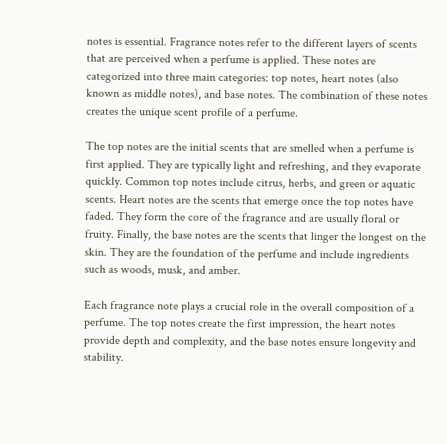notes is essential. Fragrance notes refer to the different layers of scents that are perceived when a perfume is applied. These notes are categorized into three main categories: top notes, heart notes (also known as middle notes), and base notes. The combination of these notes creates the unique scent profile of a perfume.

The top notes are the initial scents that are smelled when a perfume is first applied. They are typically light and refreshing, and they evaporate quickly. Common top notes include citrus, herbs, and green or aquatic scents. Heart notes are the scents that emerge once the top notes have faded. They form the core of the fragrance and are usually floral or fruity. Finally, the base notes are the scents that linger the longest on the skin. They are the foundation of the perfume and include ingredients such as woods, musk, and amber.

Each fragrance note plays a crucial role in the overall composition of a perfume. The top notes create the first impression, the heart notes provide depth and complexity, and the base notes ensure longevity and stability.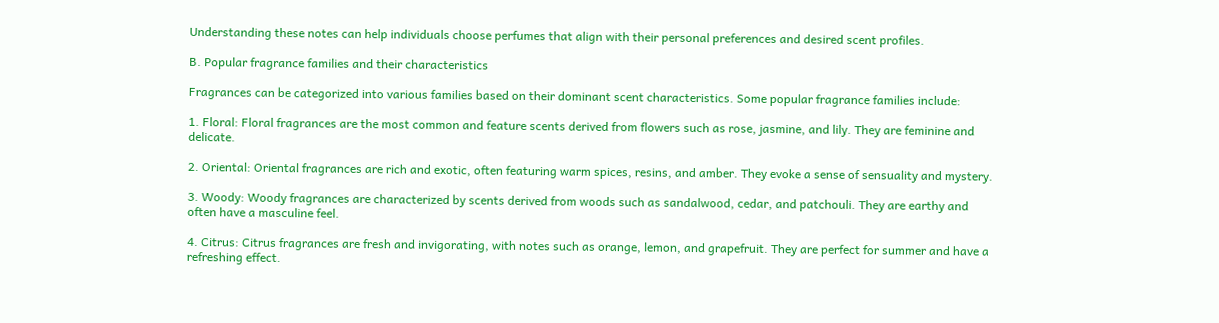Understanding these notes can help individuals choose perfumes that align with their personal preferences and desired scent profiles.

B. Popular fragrance families and their characteristics

Fragrances can be categorized into various families based on their dominant scent characteristics. Some popular fragrance families include:

1. Floral: Floral fragrances are the most common and feature scents derived from flowers such as rose, jasmine, and lily. They are feminine and delicate.

2. Oriental: Oriental fragrances are rich and exotic, often featuring warm spices, resins, and amber. They evoke a sense of sensuality and mystery.

3. Woody: Woody fragrances are characterized by scents derived from woods such as sandalwood, cedar, and patchouli. They are earthy and often have a masculine feel.

4. Citrus: Citrus fragrances are fresh and invigorating, with notes such as orange, lemon, and grapefruit. They are perfect for summer and have a refreshing effect.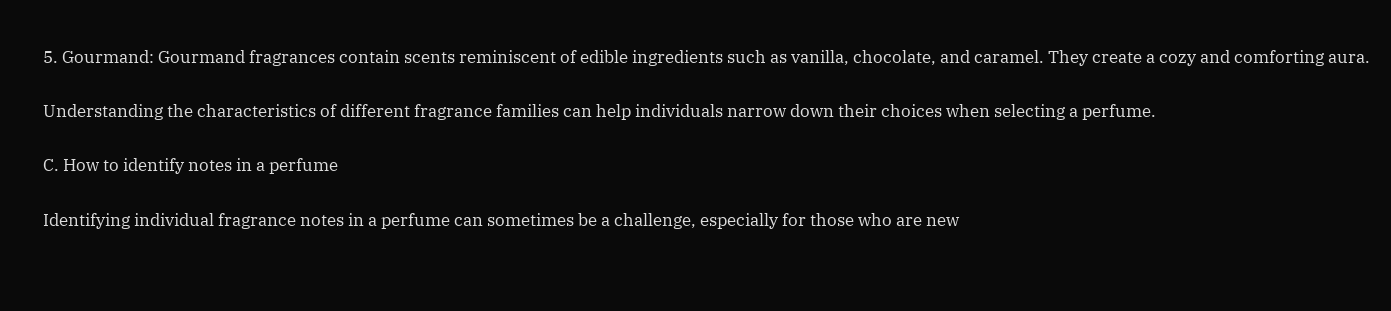5. Gourmand: Gourmand fragrances contain scents reminiscent of edible ingredients such as vanilla, chocolate, and caramel. They create a cozy and comforting aura.

Understanding the characteristics of different fragrance families can help individuals narrow down their choices when selecting a perfume.

C. How to identify notes in a perfume

Identifying individual fragrance notes in a perfume can sometimes be a challenge, especially for those who are new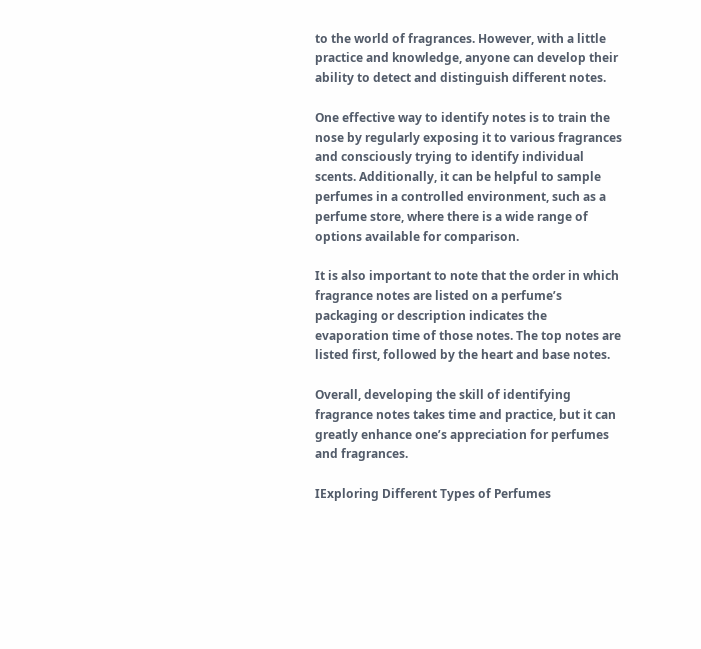to the world of fragrances. However, with a little practice and knowledge, anyone can develop their ability to detect and distinguish different notes.

One effective way to identify notes is to train the nose by regularly exposing it to various fragrances and consciously trying to identify individual scents. Additionally, it can be helpful to sample perfumes in a controlled environment, such as a perfume store, where there is a wide range of options available for comparison.

It is also important to note that the order in which fragrance notes are listed on a perfume’s packaging or description indicates the evaporation time of those notes. The top notes are listed first, followed by the heart and base notes.

Overall, developing the skill of identifying fragrance notes takes time and practice, but it can greatly enhance one’s appreciation for perfumes and fragrances.

IExploring Different Types of Perfumes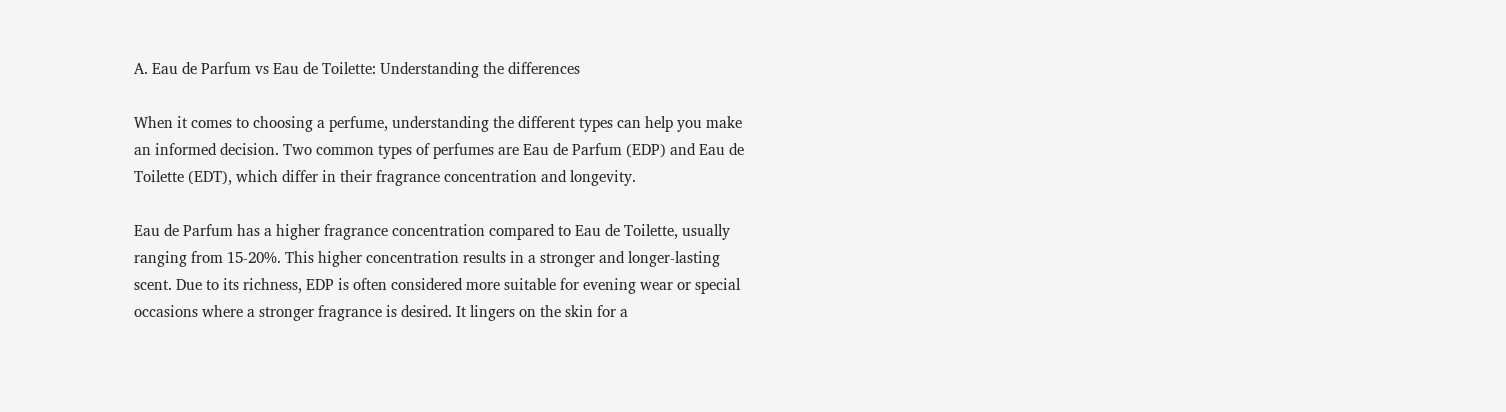A. Eau de Parfum vs Eau de Toilette: Understanding the differences

When it comes to choosing a perfume, understanding the different types can help you make an informed decision. Two common types of perfumes are Eau de Parfum (EDP) and Eau de Toilette (EDT), which differ in their fragrance concentration and longevity.

Eau de Parfum has a higher fragrance concentration compared to Eau de Toilette, usually ranging from 15-20%. This higher concentration results in a stronger and longer-lasting scent. Due to its richness, EDP is often considered more suitable for evening wear or special occasions where a stronger fragrance is desired. It lingers on the skin for a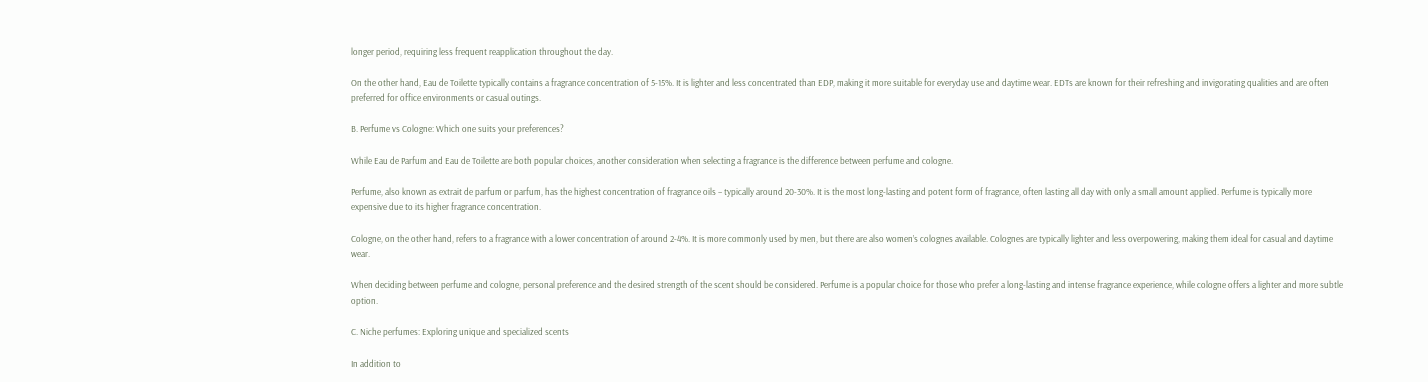longer period, requiring less frequent reapplication throughout the day.

On the other hand, Eau de Toilette typically contains a fragrance concentration of 5-15%. It is lighter and less concentrated than EDP, making it more suitable for everyday use and daytime wear. EDTs are known for their refreshing and invigorating qualities and are often preferred for office environments or casual outings.

B. Perfume vs Cologne: Which one suits your preferences?

While Eau de Parfum and Eau de Toilette are both popular choices, another consideration when selecting a fragrance is the difference between perfume and cologne.

Perfume, also known as extrait de parfum or parfum, has the highest concentration of fragrance oils – typically around 20-30%. It is the most long-lasting and potent form of fragrance, often lasting all day with only a small amount applied. Perfume is typically more expensive due to its higher fragrance concentration.

Cologne, on the other hand, refers to a fragrance with a lower concentration of around 2-4%. It is more commonly used by men, but there are also women’s colognes available. Colognes are typically lighter and less overpowering, making them ideal for casual and daytime wear.

When deciding between perfume and cologne, personal preference and the desired strength of the scent should be considered. Perfume is a popular choice for those who prefer a long-lasting and intense fragrance experience, while cologne offers a lighter and more subtle option.

C. Niche perfumes: Exploring unique and specialized scents

In addition to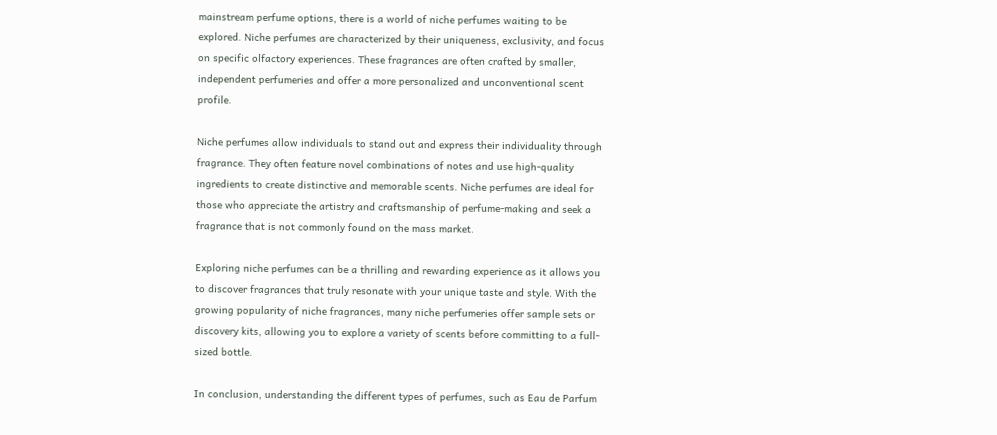mainstream perfume options, there is a world of niche perfumes waiting to be explored. Niche perfumes are characterized by their uniqueness, exclusivity, and focus on specific olfactory experiences. These fragrances are often crafted by smaller, independent perfumeries and offer a more personalized and unconventional scent profile.

Niche perfumes allow individuals to stand out and express their individuality through fragrance. They often feature novel combinations of notes and use high-quality ingredients to create distinctive and memorable scents. Niche perfumes are ideal for those who appreciate the artistry and craftsmanship of perfume-making and seek a fragrance that is not commonly found on the mass market.

Exploring niche perfumes can be a thrilling and rewarding experience as it allows you to discover fragrances that truly resonate with your unique taste and style. With the growing popularity of niche fragrances, many niche perfumeries offer sample sets or discovery kits, allowing you to explore a variety of scents before committing to a full-sized bottle.

In conclusion, understanding the different types of perfumes, such as Eau de Parfum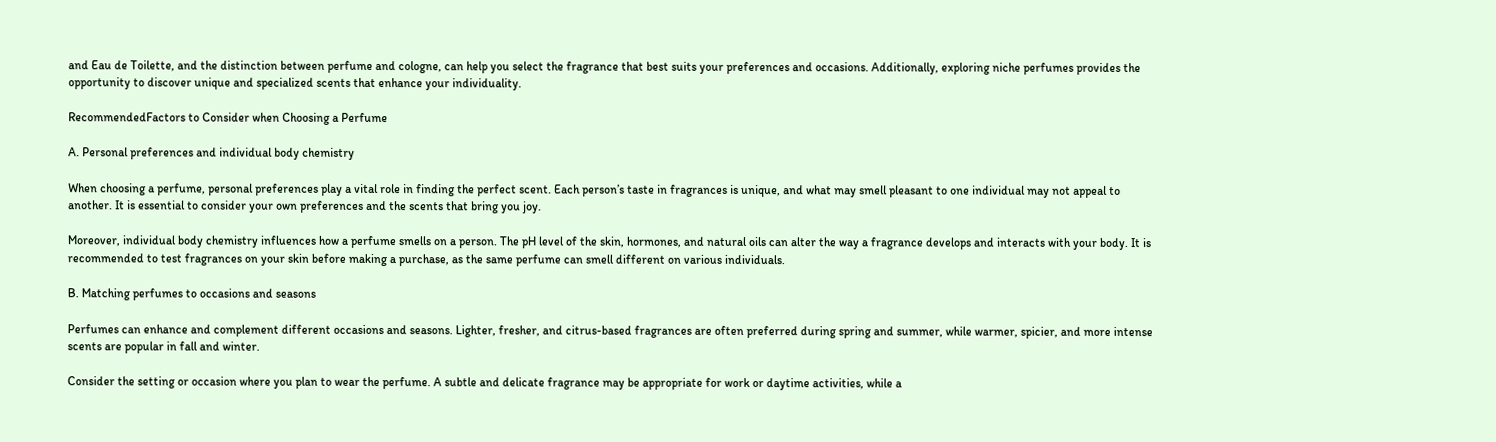and Eau de Toilette, and the distinction between perfume and cologne, can help you select the fragrance that best suits your preferences and occasions. Additionally, exploring niche perfumes provides the opportunity to discover unique and specialized scents that enhance your individuality.

RecommendedFactors to Consider when Choosing a Perfume

A. Personal preferences and individual body chemistry

When choosing a perfume, personal preferences play a vital role in finding the perfect scent. Each person’s taste in fragrances is unique, and what may smell pleasant to one individual may not appeal to another. It is essential to consider your own preferences and the scents that bring you joy.

Moreover, individual body chemistry influences how a perfume smells on a person. The pH level of the skin, hormones, and natural oils can alter the way a fragrance develops and interacts with your body. It is recommended to test fragrances on your skin before making a purchase, as the same perfume can smell different on various individuals.

B. Matching perfumes to occasions and seasons

Perfumes can enhance and complement different occasions and seasons. Lighter, fresher, and citrus-based fragrances are often preferred during spring and summer, while warmer, spicier, and more intense scents are popular in fall and winter.

Consider the setting or occasion where you plan to wear the perfume. A subtle and delicate fragrance may be appropriate for work or daytime activities, while a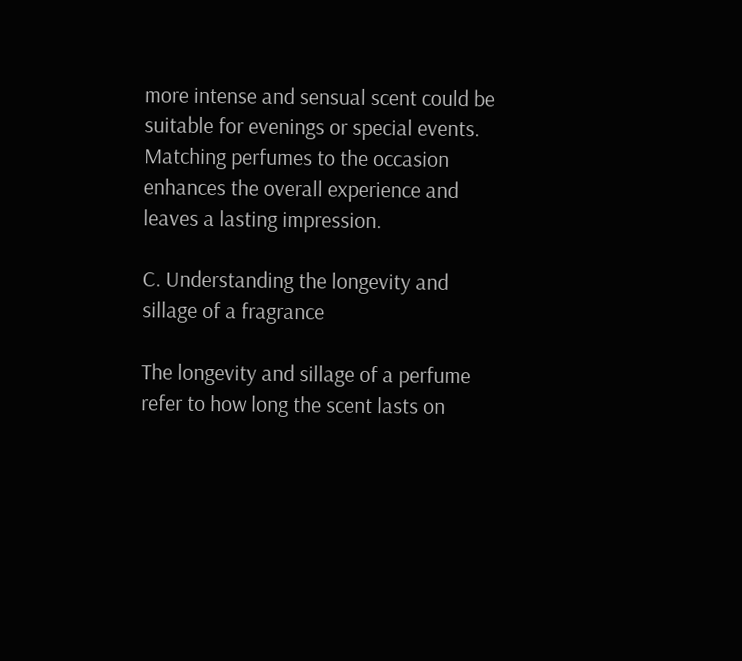more intense and sensual scent could be suitable for evenings or special events. Matching perfumes to the occasion enhances the overall experience and leaves a lasting impression.

C. Understanding the longevity and sillage of a fragrance

The longevity and sillage of a perfume refer to how long the scent lasts on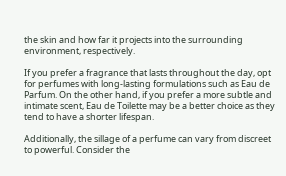the skin and how far it projects into the surrounding environment, respectively.

If you prefer a fragrance that lasts throughout the day, opt for perfumes with long-lasting formulations such as Eau de Parfum. On the other hand, if you prefer a more subtle and intimate scent, Eau de Toilette may be a better choice as they tend to have a shorter lifespan.

Additionally, the sillage of a perfume can vary from discreet to powerful. Consider the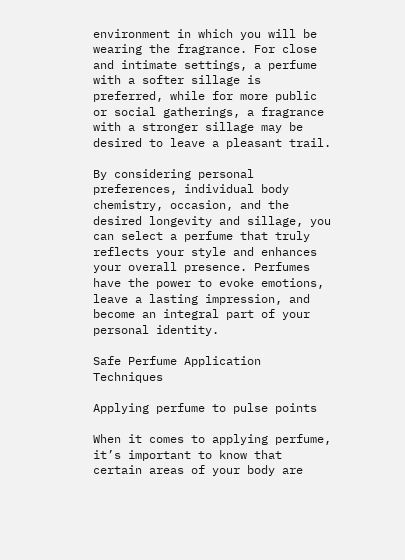environment in which you will be wearing the fragrance. For close and intimate settings, a perfume with a softer sillage is preferred, while for more public or social gatherings, a fragrance with a stronger sillage may be desired to leave a pleasant trail.

By considering personal preferences, individual body chemistry, occasion, and the desired longevity and sillage, you can select a perfume that truly reflects your style and enhances your overall presence. Perfumes have the power to evoke emotions, leave a lasting impression, and become an integral part of your personal identity.

Safe Perfume Application Techniques

Applying perfume to pulse points

When it comes to applying perfume, it’s important to know that certain areas of your body are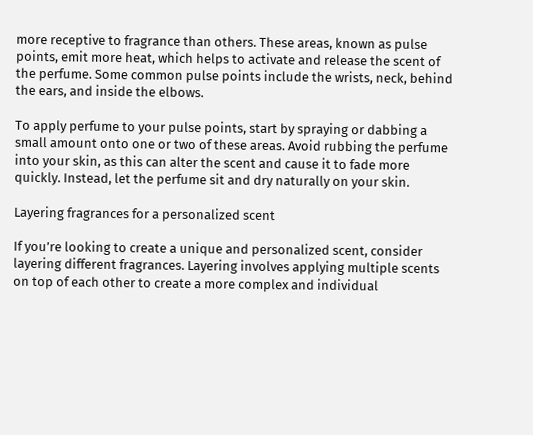more receptive to fragrance than others. These areas, known as pulse points, emit more heat, which helps to activate and release the scent of the perfume. Some common pulse points include the wrists, neck, behind the ears, and inside the elbows.

To apply perfume to your pulse points, start by spraying or dabbing a small amount onto one or two of these areas. Avoid rubbing the perfume into your skin, as this can alter the scent and cause it to fade more quickly. Instead, let the perfume sit and dry naturally on your skin.

Layering fragrances for a personalized scent

If you’re looking to create a unique and personalized scent, consider layering different fragrances. Layering involves applying multiple scents on top of each other to create a more complex and individual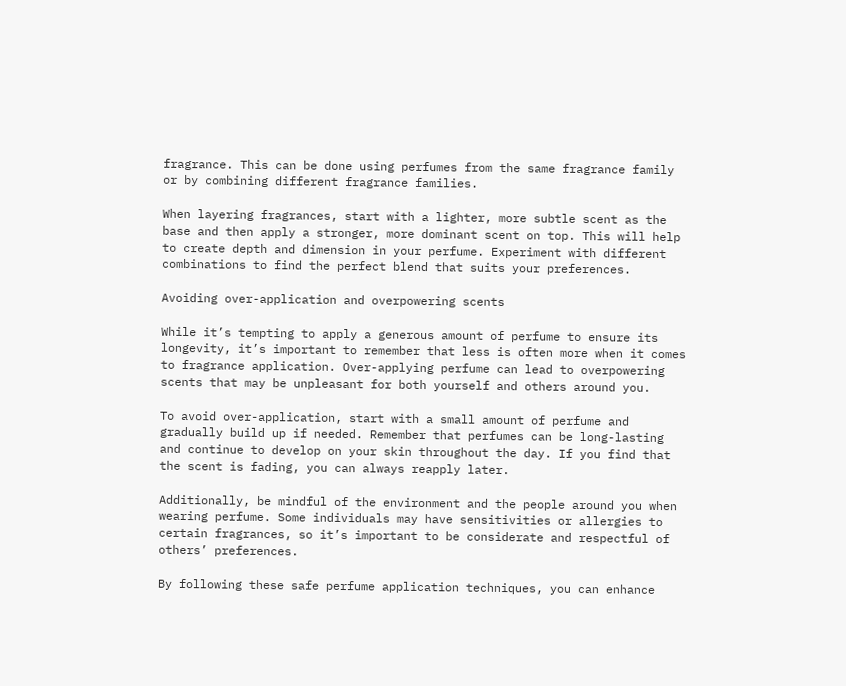fragrance. This can be done using perfumes from the same fragrance family or by combining different fragrance families.

When layering fragrances, start with a lighter, more subtle scent as the base and then apply a stronger, more dominant scent on top. This will help to create depth and dimension in your perfume. Experiment with different combinations to find the perfect blend that suits your preferences.

Avoiding over-application and overpowering scents

While it’s tempting to apply a generous amount of perfume to ensure its longevity, it’s important to remember that less is often more when it comes to fragrance application. Over-applying perfume can lead to overpowering scents that may be unpleasant for both yourself and others around you.

To avoid over-application, start with a small amount of perfume and gradually build up if needed. Remember that perfumes can be long-lasting and continue to develop on your skin throughout the day. If you find that the scent is fading, you can always reapply later.

Additionally, be mindful of the environment and the people around you when wearing perfume. Some individuals may have sensitivities or allergies to certain fragrances, so it’s important to be considerate and respectful of others’ preferences.

By following these safe perfume application techniques, you can enhance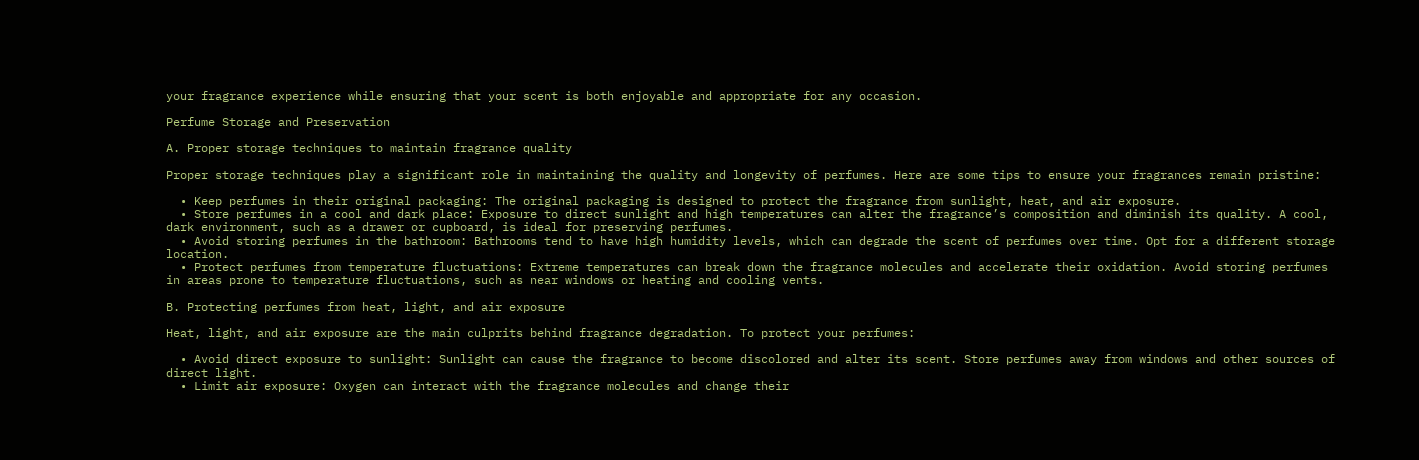your fragrance experience while ensuring that your scent is both enjoyable and appropriate for any occasion.

Perfume Storage and Preservation

A. Proper storage techniques to maintain fragrance quality

Proper storage techniques play a significant role in maintaining the quality and longevity of perfumes. Here are some tips to ensure your fragrances remain pristine:

  • Keep perfumes in their original packaging: The original packaging is designed to protect the fragrance from sunlight, heat, and air exposure.
  • Store perfumes in a cool and dark place: Exposure to direct sunlight and high temperatures can alter the fragrance’s composition and diminish its quality. A cool, dark environment, such as a drawer or cupboard, is ideal for preserving perfumes.
  • Avoid storing perfumes in the bathroom: Bathrooms tend to have high humidity levels, which can degrade the scent of perfumes over time. Opt for a different storage location.
  • Protect perfumes from temperature fluctuations: Extreme temperatures can break down the fragrance molecules and accelerate their oxidation. Avoid storing perfumes in areas prone to temperature fluctuations, such as near windows or heating and cooling vents.

B. Protecting perfumes from heat, light, and air exposure

Heat, light, and air exposure are the main culprits behind fragrance degradation. To protect your perfumes:

  • Avoid direct exposure to sunlight: Sunlight can cause the fragrance to become discolored and alter its scent. Store perfumes away from windows and other sources of direct light.
  • Limit air exposure: Oxygen can interact with the fragrance molecules and change their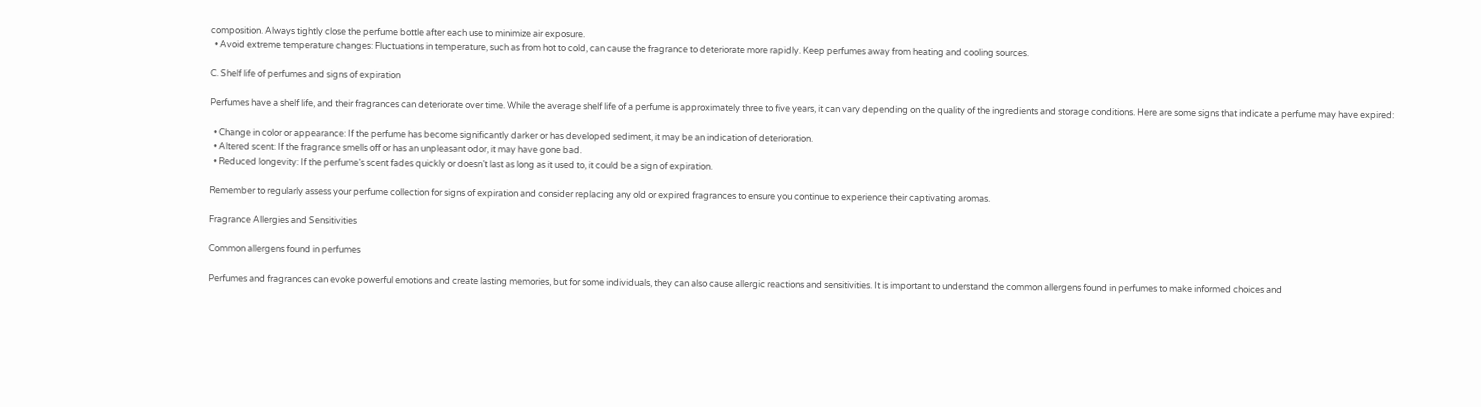composition. Always tightly close the perfume bottle after each use to minimize air exposure.
  • Avoid extreme temperature changes: Fluctuations in temperature, such as from hot to cold, can cause the fragrance to deteriorate more rapidly. Keep perfumes away from heating and cooling sources.

C. Shelf life of perfumes and signs of expiration

Perfumes have a shelf life, and their fragrances can deteriorate over time. While the average shelf life of a perfume is approximately three to five years, it can vary depending on the quality of the ingredients and storage conditions. Here are some signs that indicate a perfume may have expired:

  • Change in color or appearance: If the perfume has become significantly darker or has developed sediment, it may be an indication of deterioration.
  • Altered scent: If the fragrance smells off or has an unpleasant odor, it may have gone bad.
  • Reduced longevity: If the perfume’s scent fades quickly or doesn’t last as long as it used to, it could be a sign of expiration.

Remember to regularly assess your perfume collection for signs of expiration and consider replacing any old or expired fragrances to ensure you continue to experience their captivating aromas.

Fragrance Allergies and Sensitivities

Common allergens found in perfumes

Perfumes and fragrances can evoke powerful emotions and create lasting memories, but for some individuals, they can also cause allergic reactions and sensitivities. It is important to understand the common allergens found in perfumes to make informed choices and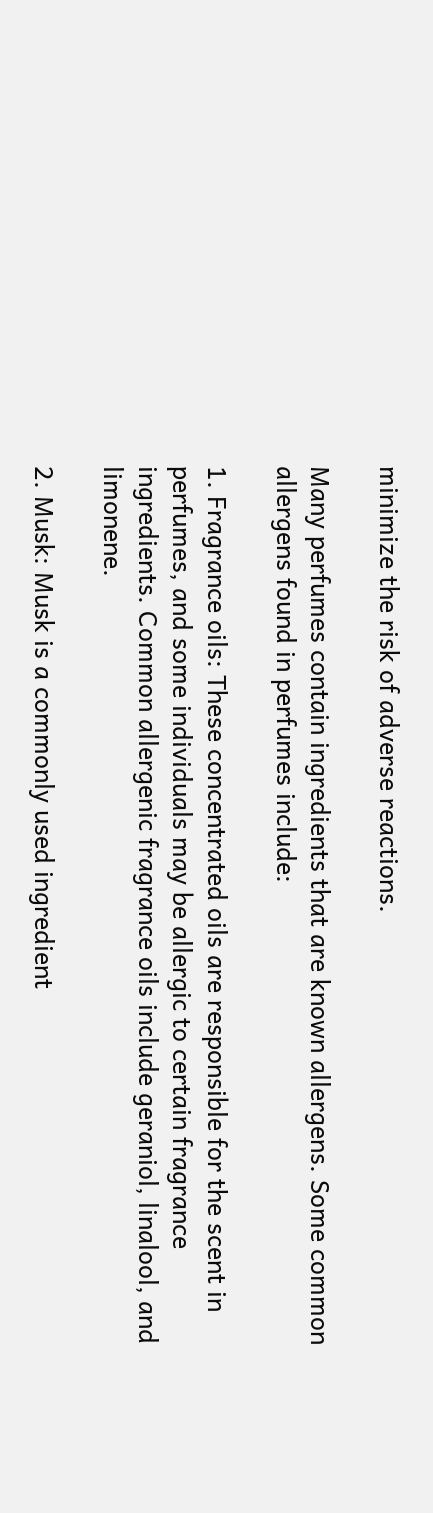minimize the risk of adverse reactions.

Many perfumes contain ingredients that are known allergens. Some common allergens found in perfumes include:

1. Fragrance oils: These concentrated oils are responsible for the scent in perfumes, and some individuals may be allergic to certain fragrance ingredients. Common allergenic fragrance oils include geraniol, linalool, and limonene.

2. Musk: Musk is a commonly used ingredient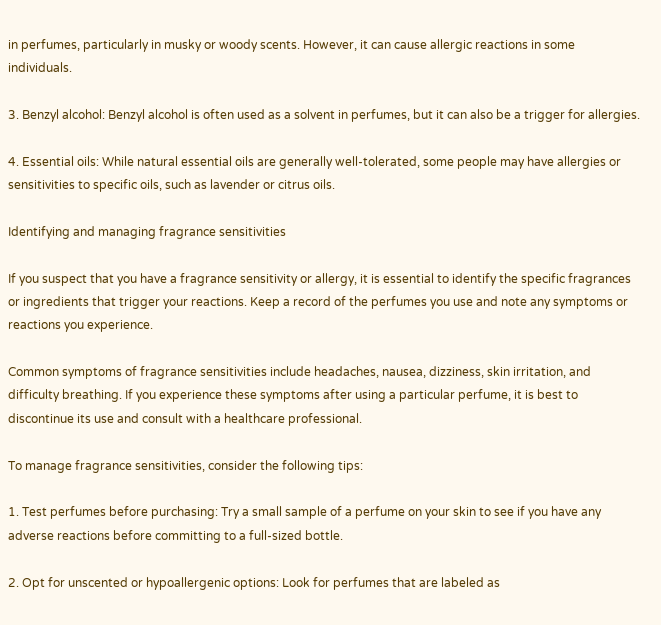in perfumes, particularly in musky or woody scents. However, it can cause allergic reactions in some individuals.

3. Benzyl alcohol: Benzyl alcohol is often used as a solvent in perfumes, but it can also be a trigger for allergies.

4. Essential oils: While natural essential oils are generally well-tolerated, some people may have allergies or sensitivities to specific oils, such as lavender or citrus oils.

Identifying and managing fragrance sensitivities

If you suspect that you have a fragrance sensitivity or allergy, it is essential to identify the specific fragrances or ingredients that trigger your reactions. Keep a record of the perfumes you use and note any symptoms or reactions you experience.

Common symptoms of fragrance sensitivities include headaches, nausea, dizziness, skin irritation, and difficulty breathing. If you experience these symptoms after using a particular perfume, it is best to discontinue its use and consult with a healthcare professional.

To manage fragrance sensitivities, consider the following tips:

1. Test perfumes before purchasing: Try a small sample of a perfume on your skin to see if you have any adverse reactions before committing to a full-sized bottle.

2. Opt for unscented or hypoallergenic options: Look for perfumes that are labeled as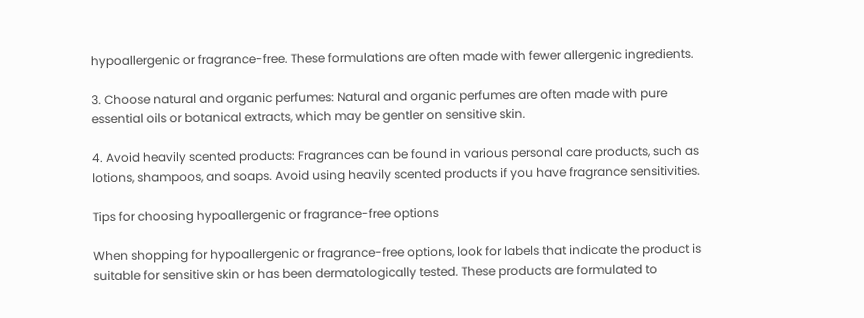hypoallergenic or fragrance-free. These formulations are often made with fewer allergenic ingredients.

3. Choose natural and organic perfumes: Natural and organic perfumes are often made with pure essential oils or botanical extracts, which may be gentler on sensitive skin.

4. Avoid heavily scented products: Fragrances can be found in various personal care products, such as lotions, shampoos, and soaps. Avoid using heavily scented products if you have fragrance sensitivities.

Tips for choosing hypoallergenic or fragrance-free options

When shopping for hypoallergenic or fragrance-free options, look for labels that indicate the product is suitable for sensitive skin or has been dermatologically tested. These products are formulated to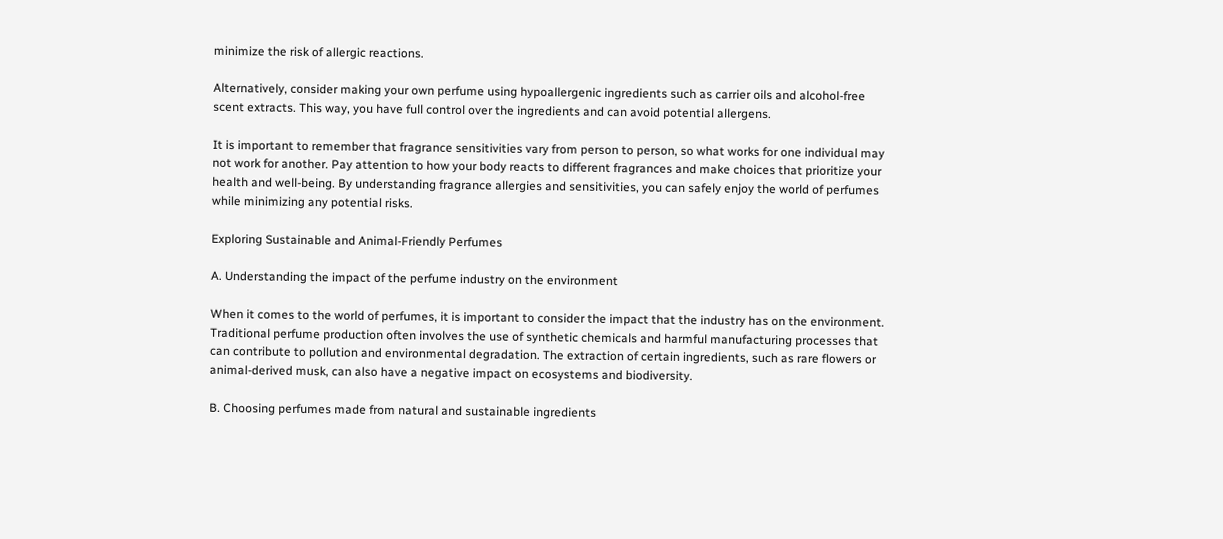minimize the risk of allergic reactions.

Alternatively, consider making your own perfume using hypoallergenic ingredients such as carrier oils and alcohol-free scent extracts. This way, you have full control over the ingredients and can avoid potential allergens.

It is important to remember that fragrance sensitivities vary from person to person, so what works for one individual may not work for another. Pay attention to how your body reacts to different fragrances and make choices that prioritize your health and well-being. By understanding fragrance allergies and sensitivities, you can safely enjoy the world of perfumes while minimizing any potential risks.

Exploring Sustainable and Animal-Friendly Perfumes

A. Understanding the impact of the perfume industry on the environment

When it comes to the world of perfumes, it is important to consider the impact that the industry has on the environment. Traditional perfume production often involves the use of synthetic chemicals and harmful manufacturing processes that can contribute to pollution and environmental degradation. The extraction of certain ingredients, such as rare flowers or animal-derived musk, can also have a negative impact on ecosystems and biodiversity.

B. Choosing perfumes made from natural and sustainable ingredients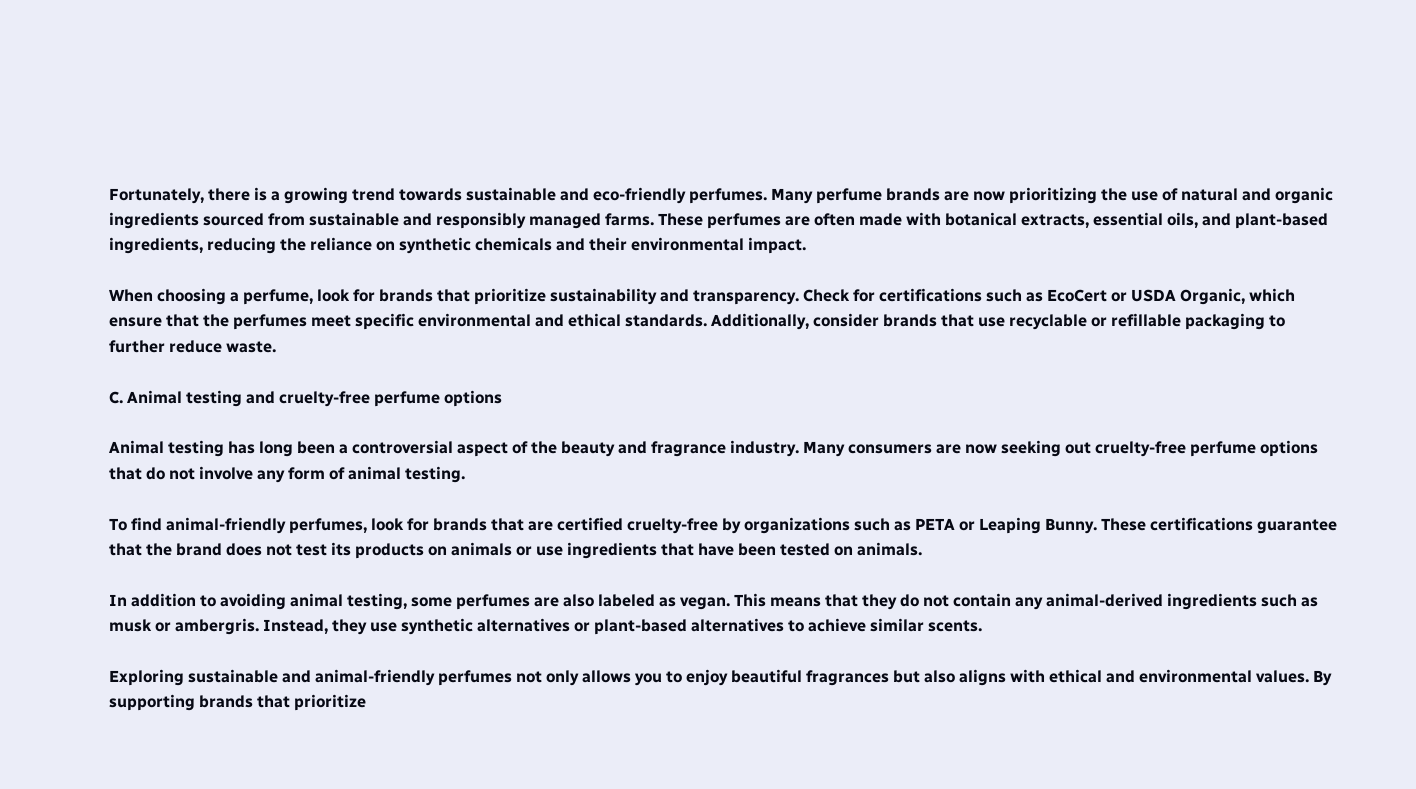Fortunately, there is a growing trend towards sustainable and eco-friendly perfumes. Many perfume brands are now prioritizing the use of natural and organic ingredients sourced from sustainable and responsibly managed farms. These perfumes are often made with botanical extracts, essential oils, and plant-based ingredients, reducing the reliance on synthetic chemicals and their environmental impact.

When choosing a perfume, look for brands that prioritize sustainability and transparency. Check for certifications such as EcoCert or USDA Organic, which ensure that the perfumes meet specific environmental and ethical standards. Additionally, consider brands that use recyclable or refillable packaging to further reduce waste.

C. Animal testing and cruelty-free perfume options

Animal testing has long been a controversial aspect of the beauty and fragrance industry. Many consumers are now seeking out cruelty-free perfume options that do not involve any form of animal testing.

To find animal-friendly perfumes, look for brands that are certified cruelty-free by organizations such as PETA or Leaping Bunny. These certifications guarantee that the brand does not test its products on animals or use ingredients that have been tested on animals.

In addition to avoiding animal testing, some perfumes are also labeled as vegan. This means that they do not contain any animal-derived ingredients such as musk or ambergris. Instead, they use synthetic alternatives or plant-based alternatives to achieve similar scents.

Exploring sustainable and animal-friendly perfumes not only allows you to enjoy beautiful fragrances but also aligns with ethical and environmental values. By supporting brands that prioritize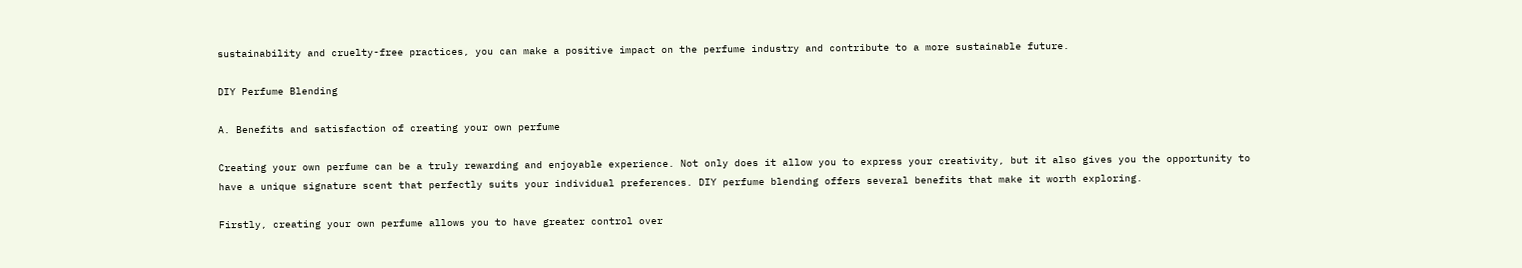sustainability and cruelty-free practices, you can make a positive impact on the perfume industry and contribute to a more sustainable future.

DIY Perfume Blending

A. Benefits and satisfaction of creating your own perfume

Creating your own perfume can be a truly rewarding and enjoyable experience. Not only does it allow you to express your creativity, but it also gives you the opportunity to have a unique signature scent that perfectly suits your individual preferences. DIY perfume blending offers several benefits that make it worth exploring.

Firstly, creating your own perfume allows you to have greater control over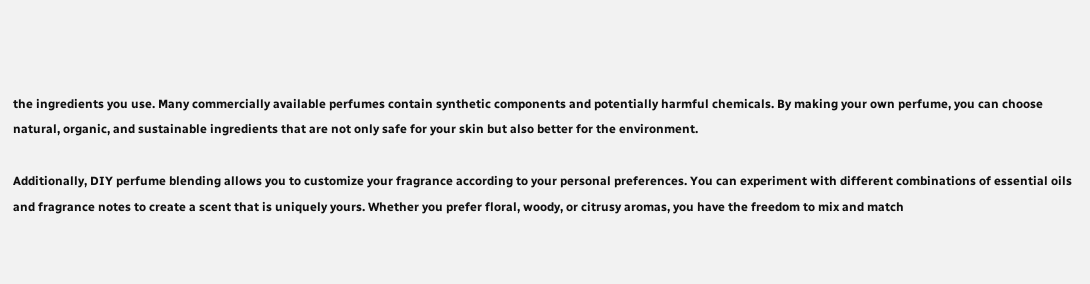the ingredients you use. Many commercially available perfumes contain synthetic components and potentially harmful chemicals. By making your own perfume, you can choose natural, organic, and sustainable ingredients that are not only safe for your skin but also better for the environment.

Additionally, DIY perfume blending allows you to customize your fragrance according to your personal preferences. You can experiment with different combinations of essential oils and fragrance notes to create a scent that is uniquely yours. Whether you prefer floral, woody, or citrusy aromas, you have the freedom to mix and match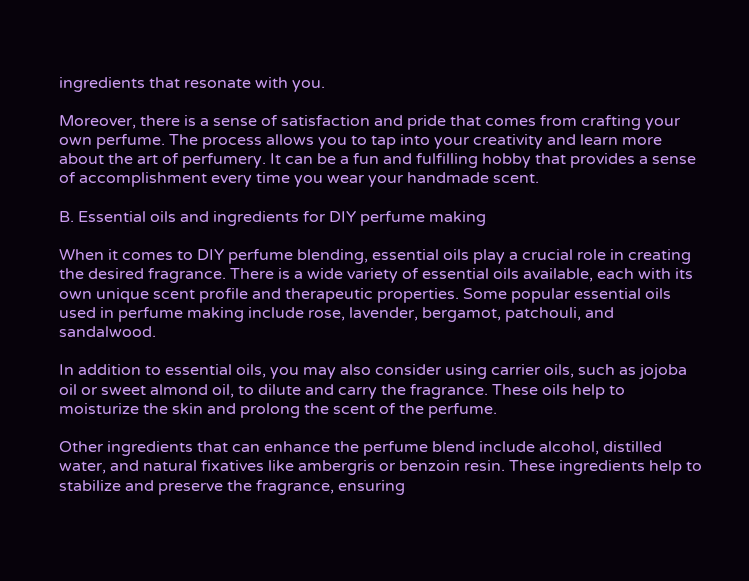ingredients that resonate with you.

Moreover, there is a sense of satisfaction and pride that comes from crafting your own perfume. The process allows you to tap into your creativity and learn more about the art of perfumery. It can be a fun and fulfilling hobby that provides a sense of accomplishment every time you wear your handmade scent.

B. Essential oils and ingredients for DIY perfume making

When it comes to DIY perfume blending, essential oils play a crucial role in creating the desired fragrance. There is a wide variety of essential oils available, each with its own unique scent profile and therapeutic properties. Some popular essential oils used in perfume making include rose, lavender, bergamot, patchouli, and sandalwood.

In addition to essential oils, you may also consider using carrier oils, such as jojoba oil or sweet almond oil, to dilute and carry the fragrance. These oils help to moisturize the skin and prolong the scent of the perfume.

Other ingredients that can enhance the perfume blend include alcohol, distilled water, and natural fixatives like ambergris or benzoin resin. These ingredients help to stabilize and preserve the fragrance, ensuring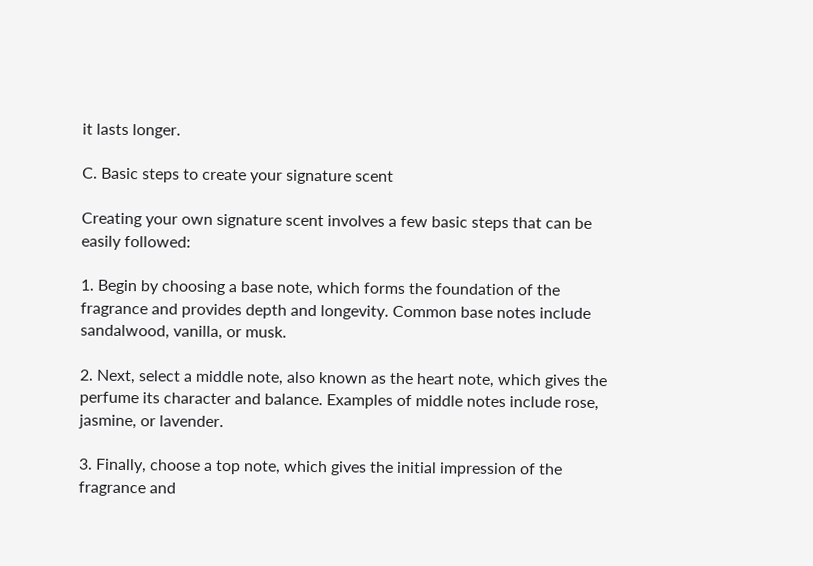it lasts longer.

C. Basic steps to create your signature scent

Creating your own signature scent involves a few basic steps that can be easily followed:

1. Begin by choosing a base note, which forms the foundation of the fragrance and provides depth and longevity. Common base notes include sandalwood, vanilla, or musk.

2. Next, select a middle note, also known as the heart note, which gives the perfume its character and balance. Examples of middle notes include rose, jasmine, or lavender.

3. Finally, choose a top note, which gives the initial impression of the fragrance and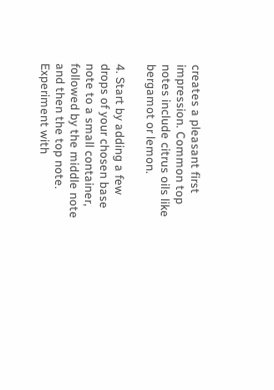creates a pleasant first impression. Common top notes include citrus oils like bergamot or lemon.

4. Start by adding a few drops of your chosen base note to a small container, followed by the middle note and then the top note. Experiment with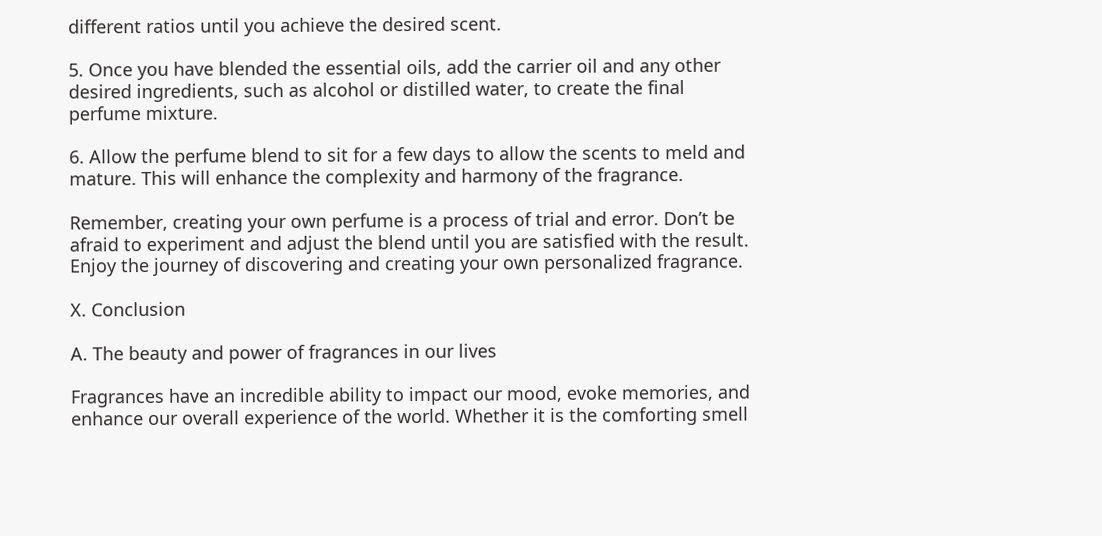different ratios until you achieve the desired scent.

5. Once you have blended the essential oils, add the carrier oil and any other desired ingredients, such as alcohol or distilled water, to create the final perfume mixture.

6. Allow the perfume blend to sit for a few days to allow the scents to meld and mature. This will enhance the complexity and harmony of the fragrance.

Remember, creating your own perfume is a process of trial and error. Don’t be afraid to experiment and adjust the blend until you are satisfied with the result. Enjoy the journey of discovering and creating your own personalized fragrance.

X. Conclusion

A. The beauty and power of fragrances in our lives

Fragrances have an incredible ability to impact our mood, evoke memories, and enhance our overall experience of the world. Whether it is the comforting smell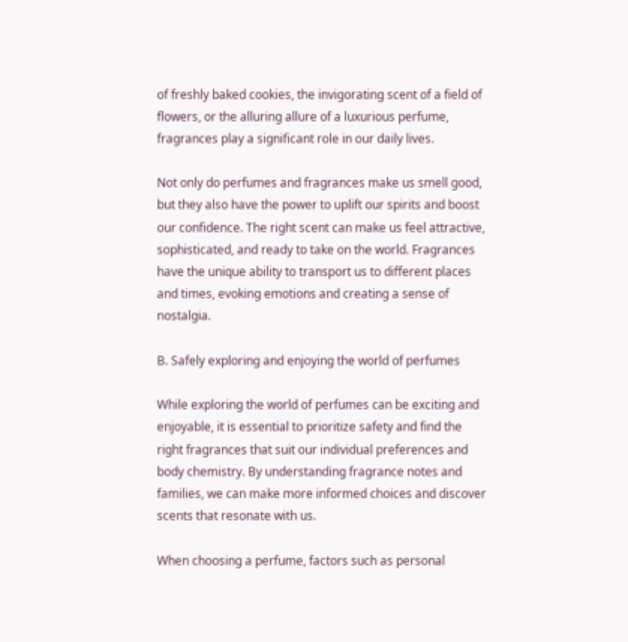of freshly baked cookies, the invigorating scent of a field of flowers, or the alluring allure of a luxurious perfume, fragrances play a significant role in our daily lives.

Not only do perfumes and fragrances make us smell good, but they also have the power to uplift our spirits and boost our confidence. The right scent can make us feel attractive, sophisticated, and ready to take on the world. Fragrances have the unique ability to transport us to different places and times, evoking emotions and creating a sense of nostalgia.

B. Safely exploring and enjoying the world of perfumes

While exploring the world of perfumes can be exciting and enjoyable, it is essential to prioritize safety and find the right fragrances that suit our individual preferences and body chemistry. By understanding fragrance notes and families, we can make more informed choices and discover scents that resonate with us.

When choosing a perfume, factors such as personal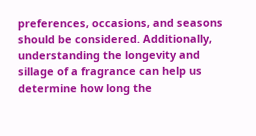preferences, occasions, and seasons should be considered. Additionally, understanding the longevity and sillage of a fragrance can help us determine how long the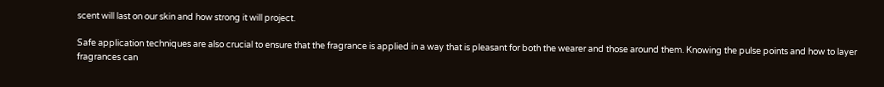scent will last on our skin and how strong it will project.

Safe application techniques are also crucial to ensure that the fragrance is applied in a way that is pleasant for both the wearer and those around them. Knowing the pulse points and how to layer fragrances can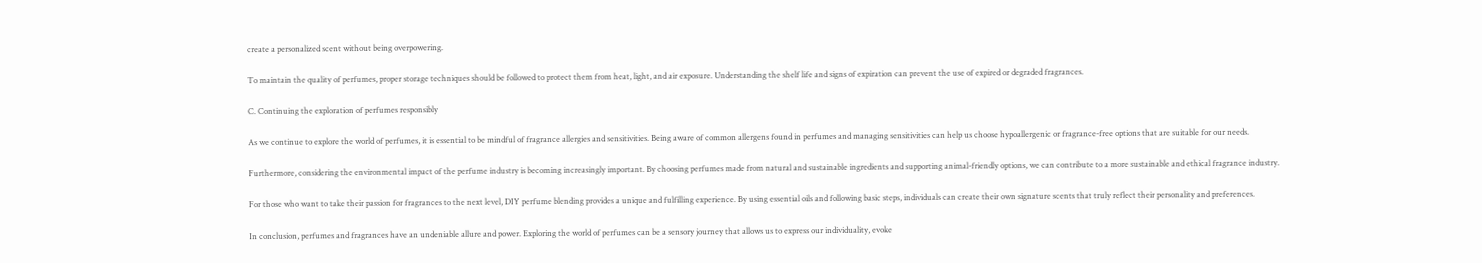create a personalized scent without being overpowering.

To maintain the quality of perfumes, proper storage techniques should be followed to protect them from heat, light, and air exposure. Understanding the shelf life and signs of expiration can prevent the use of expired or degraded fragrances.

C. Continuing the exploration of perfumes responsibly

As we continue to explore the world of perfumes, it is essential to be mindful of fragrance allergies and sensitivities. Being aware of common allergens found in perfumes and managing sensitivities can help us choose hypoallergenic or fragrance-free options that are suitable for our needs.

Furthermore, considering the environmental impact of the perfume industry is becoming increasingly important. By choosing perfumes made from natural and sustainable ingredients and supporting animal-friendly options, we can contribute to a more sustainable and ethical fragrance industry.

For those who want to take their passion for fragrances to the next level, DIY perfume blending provides a unique and fulfilling experience. By using essential oils and following basic steps, individuals can create their own signature scents that truly reflect their personality and preferences.

In conclusion, perfumes and fragrances have an undeniable allure and power. Exploring the world of perfumes can be a sensory journey that allows us to express our individuality, evoke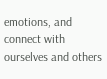emotions, and connect with ourselves and others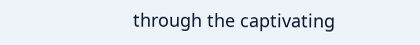through the captivating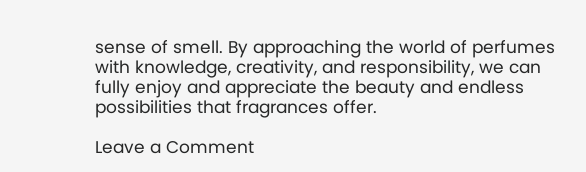sense of smell. By approaching the world of perfumes with knowledge, creativity, and responsibility, we can fully enjoy and appreciate the beauty and endless possibilities that fragrances offer.

Leave a Comment